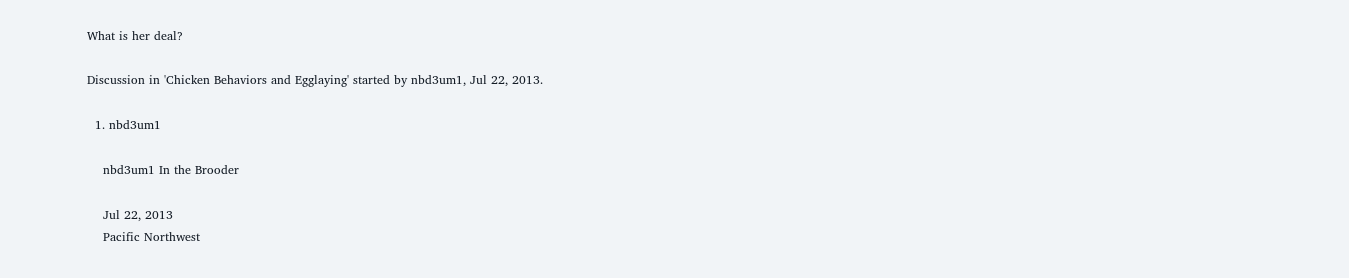What is her deal?

Discussion in 'Chicken Behaviors and Egglaying' started by nbd3um1, Jul 22, 2013.

  1. nbd3um1

    nbd3um1 In the Brooder

    Jul 22, 2013
    Pacific Northwest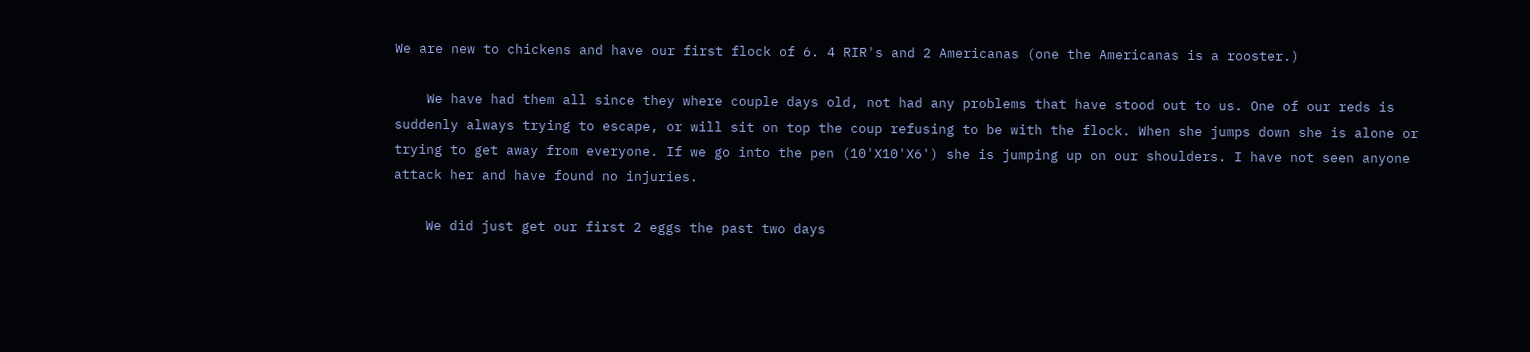We are new to chickens and have our first flock of 6. 4 RIR's and 2 Americanas (one the Americanas is a rooster.)

    We have had them all since they where couple days old, not had any problems that have stood out to us. One of our reds is suddenly always trying to escape, or will sit on top the coup refusing to be with the flock. When she jumps down she is alone or trying to get away from everyone. If we go into the pen (10'X10'X6') she is jumping up on our shoulders. I have not seen anyone attack her and have found no injuries.

    We did just get our first 2 eggs the past two days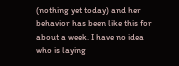(nothing yet today) and her behavior has been like this for about a week. I have no idea who is laying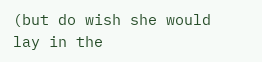(but do wish she would lay in the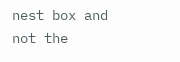nest box and not the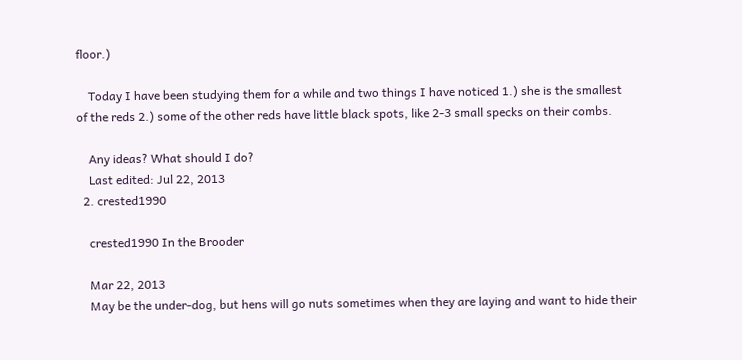floor.)

    Today I have been studying them for a while and two things I have noticed 1.) she is the smallest of the reds 2.) some of the other reds have little black spots, like 2-3 small specks on their combs.

    Any ideas? What should I do?
    Last edited: Jul 22, 2013
  2. crested1990

    crested1990 In the Brooder

    Mar 22, 2013
    May be the under-dog, but hens will go nuts sometimes when they are laying and want to hide their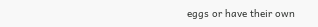eggs or have their own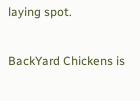laying spot.

BackYard Chickens is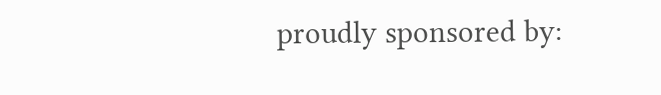proudly sponsored by: